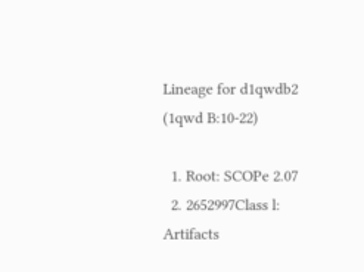Lineage for d1qwdb2 (1qwd B:10-22)

  1. Root: SCOPe 2.07
  2. 2652997Class l: Artifacts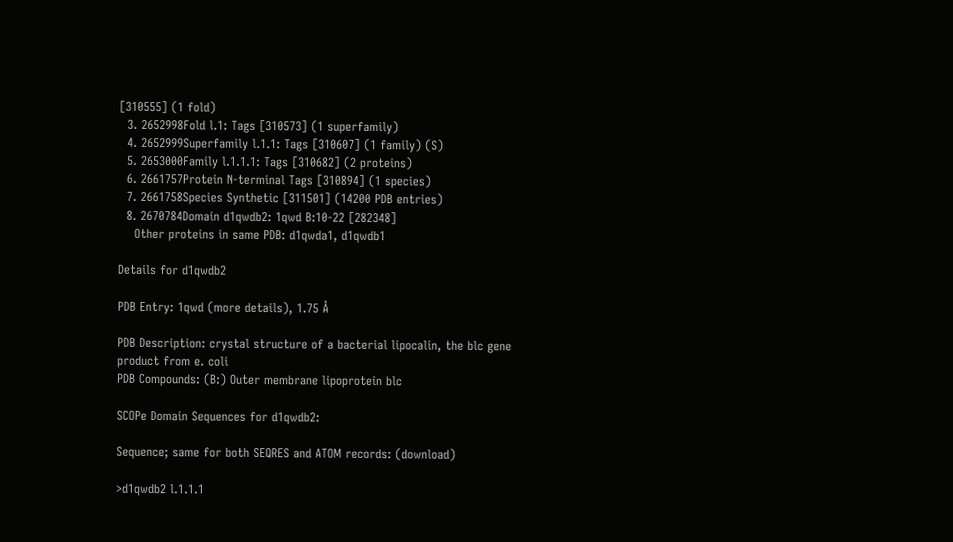[310555] (1 fold)
  3. 2652998Fold l.1: Tags [310573] (1 superfamily)
  4. 2652999Superfamily l.1.1: Tags [310607] (1 family) (S)
  5. 2653000Family l.1.1.1: Tags [310682] (2 proteins)
  6. 2661757Protein N-terminal Tags [310894] (1 species)
  7. 2661758Species Synthetic [311501] (14200 PDB entries)
  8. 2670784Domain d1qwdb2: 1qwd B:10-22 [282348]
    Other proteins in same PDB: d1qwda1, d1qwdb1

Details for d1qwdb2

PDB Entry: 1qwd (more details), 1.75 Å

PDB Description: crystal structure of a bacterial lipocalin, the blc gene product from e. coli
PDB Compounds: (B:) Outer membrane lipoprotein blc

SCOPe Domain Sequences for d1qwdb2:

Sequence; same for both SEQRES and ATOM records: (download)

>d1qwdb2 l.1.1.1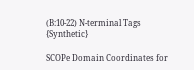(B:10-22) N-terminal Tags {Synthetic}

SCOPe Domain Coordinates for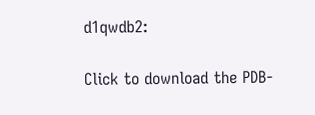d1qwdb2:

Click to download the PDB-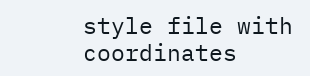style file with coordinates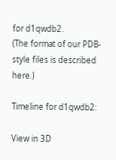for d1qwdb2.
(The format of our PDB-style files is described here.)

Timeline for d1qwdb2:

View in 3D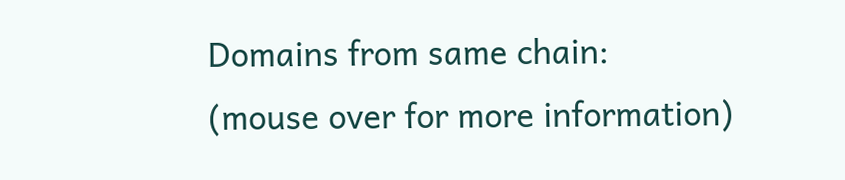Domains from same chain:
(mouse over for more information)